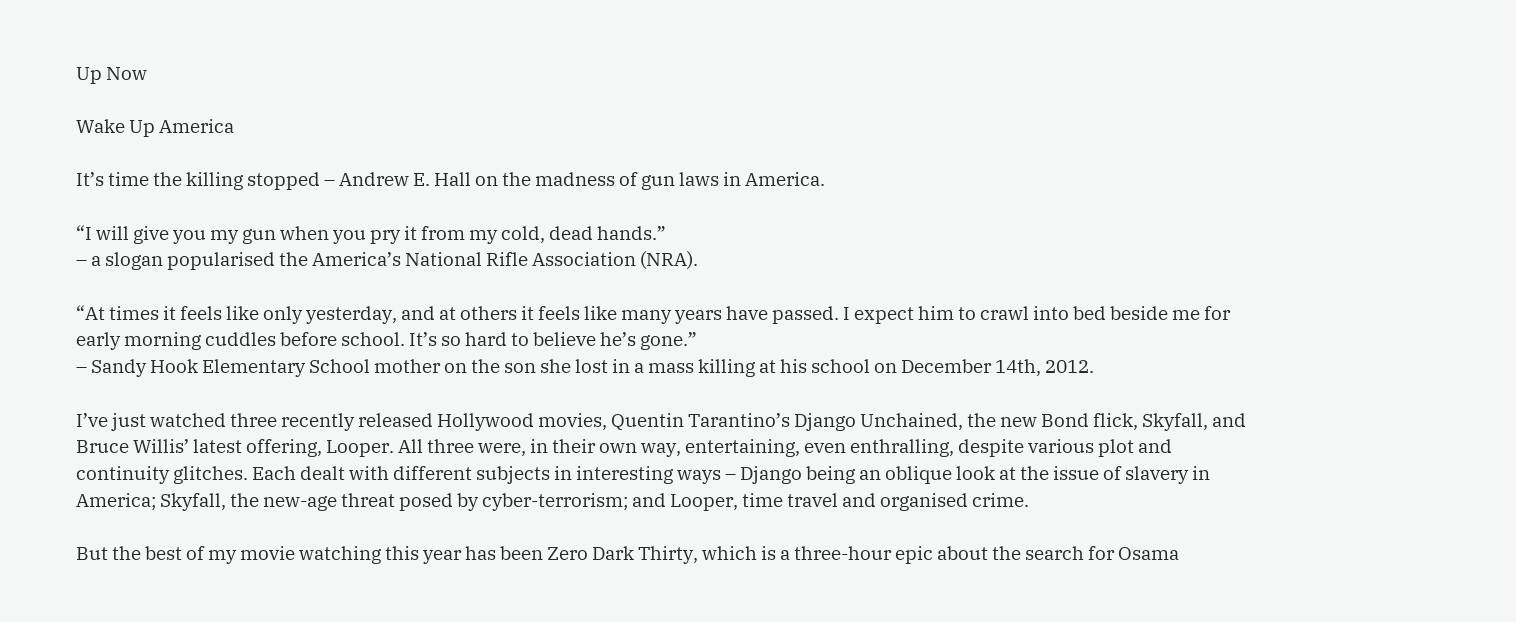Up Now

Wake Up America

It’s time the killing stopped – Andrew E. Hall on the madness of gun laws in America.

“I will give you my gun when you pry it from my cold, dead hands.”
– a slogan popularised the America’s National Rifle Association (NRA).

“At times it feels like only yesterday, and at others it feels like many years have passed. I expect him to crawl into bed beside me for early morning cuddles before school. It’s so hard to believe he’s gone.”
– Sandy Hook Elementary School mother on the son she lost in a mass killing at his school on December 14th, 2012.

I’ve just watched three recently released Hollywood movies, Quentin Tarantino’s Django Unchained, the new Bond flick, Skyfall, and Bruce Willis’ latest offering, Looper. All three were, in their own way, entertaining, even enthralling, despite various plot and continuity glitches. Each dealt with different subjects in interesting ways – Django being an oblique look at the issue of slavery in America; Skyfall, the new-age threat posed by cyber-terrorism; and Looper, time travel and organised crime.

But the best of my movie watching this year has been Zero Dark Thirty, which is a three-hour epic about the search for Osama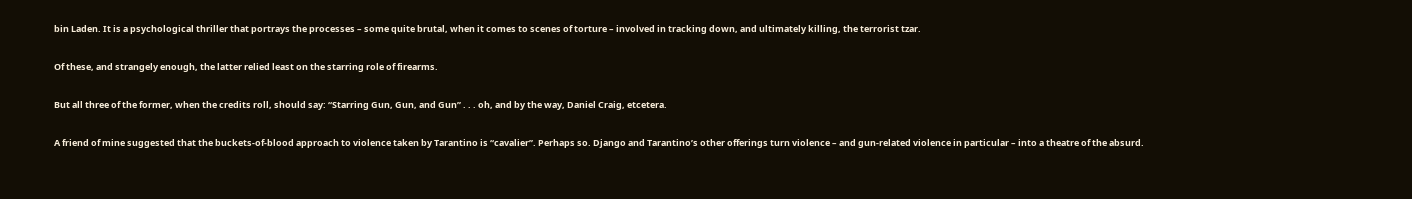bin Laden. It is a psychological thriller that portrays the processes – some quite brutal, when it comes to scenes of torture – involved in tracking down, and ultimately killing, the terrorist tzar.

Of these, and strangely enough, the latter relied least on the starring role of firearms.

But all three of the former, when the credits roll, should say: “Starring Gun, Gun, and Gun” . . . oh, and by the way, Daniel Craig, etcetera.

A friend of mine suggested that the buckets-of-blood approach to violence taken by Tarantino is “cavalier”. Perhaps so. Django and Tarantino’s other offerings turn violence – and gun-related violence in particular – into a theatre of the absurd.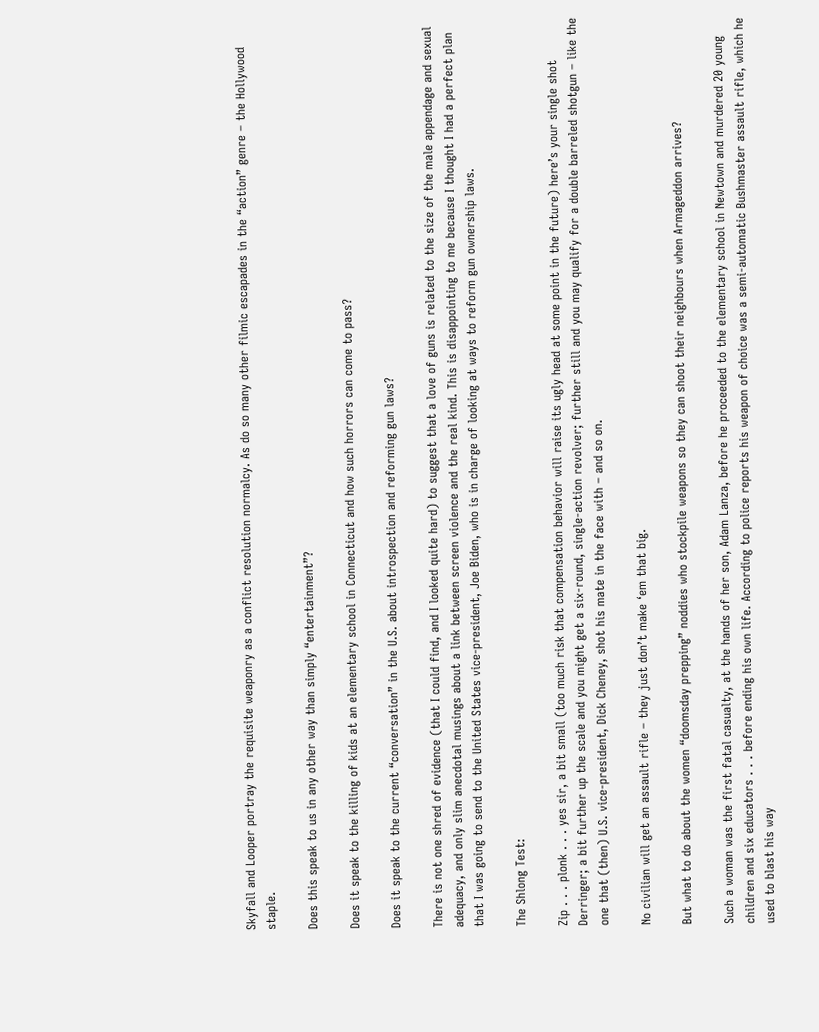Skyfall and Looper portray the requisite weaponry as a conflict resolution normalcy. As do so many other filmic escapades in the “action” genre – the Hollywood staple.

Does this speak to us in any other way than simply “entertainment”?

Does it speak to the killing of kids at an elementary school in Connecticut and how such horrors can come to pass?

Does it speak to the current “conversation” in the U.S. about introspection and reforming gun laws?

There is not one shred of evidence (that I could find, and I looked quite hard) to suggest that a love of guns is related to the size of the male appendage and sexual adequacy, and only slim anecdotal musings about a link between screen violence and the real kind. This is disappointing to me because I thought I had a perfect plan that I was going to send to the United States vice-president, Joe Biden, who is in charge of looking at ways to reform gun ownership laws.

The Shlong Test:

Zip . . . plonk . . . yes sir, a bit small (too much risk that compensation behavior will raise its ugly head at some point in the future) here’s your single shot Derringer; a bit further up the scale and you might get a six-round, single-action revolver; further still and you may qualify for a double barreled shotgun – like the one that (then) U.S. vice-president, Dick Cheney, shot his mate in the face with – and so on.

No civilian will get an assault rifle – they just don’t make ‘em that big.

But what to do about the women “doomsday prepping” noddies who stockpile weapons so they can shoot their neighbours when Armageddon arrives?

Such a woman was the first fatal casualty, at the hands of her son, Adam Lanza, before he proceeded to the elementary school in Newtown and murdered 20 young children and six educators . . . before ending his own life. According to police reports his weapon of choice was a semi-automatic Bushmaster assault rifle, which he used to blast his way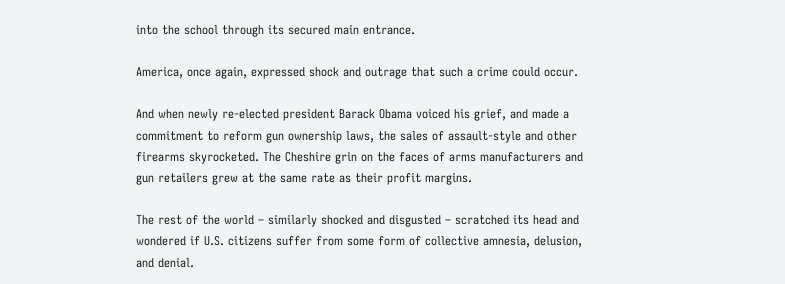into the school through its secured main entrance.

America, once again, expressed shock and outrage that such a crime could occur.

And when newly re-elected president Barack Obama voiced his grief, and made a commitment to reform gun ownership laws, the sales of assault-style and other firearms skyrocketed. The Cheshire grin on the faces of arms manufacturers and gun retailers grew at the same rate as their profit margins.

The rest of the world – similarly shocked and disgusted – scratched its head and wondered if U.S. citizens suffer from some form of collective amnesia, delusion, and denial.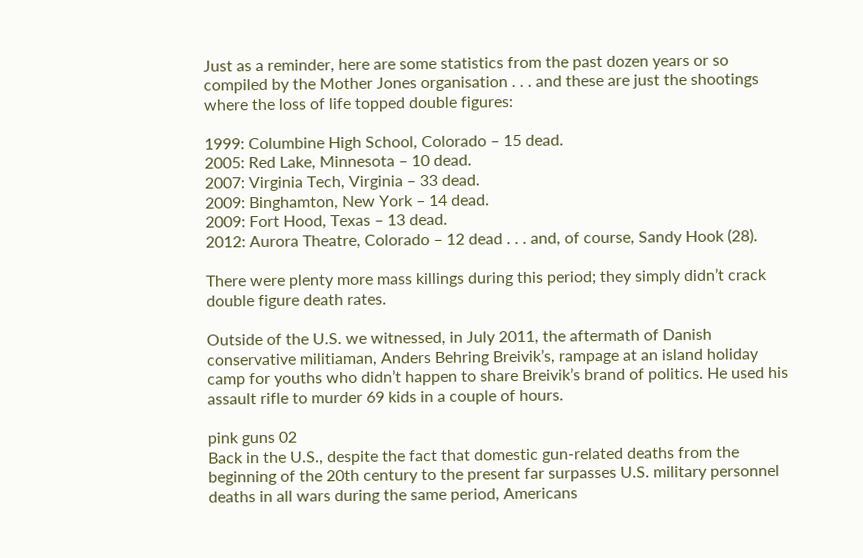Just as a reminder, here are some statistics from the past dozen years or so compiled by the Mother Jones organisation . . . and these are just the shootings where the loss of life topped double figures:

1999: Columbine High School, Colorado – 15 dead.
2005: Red Lake, Minnesota – 10 dead.
2007: Virginia Tech, Virginia – 33 dead.
2009: Binghamton, New York – 14 dead.
2009: Fort Hood, Texas – 13 dead.
2012: Aurora Theatre, Colorado – 12 dead . . . and, of course, Sandy Hook (28).

There were plenty more mass killings during this period; they simply didn’t crack double figure death rates.

Outside of the U.S. we witnessed, in July 2011, the aftermath of Danish conservative militiaman, Anders Behring Breivik’s, rampage at an island holiday camp for youths who didn’t happen to share Breivik’s brand of politics. He used his assault rifle to murder 69 kids in a couple of hours.

pink guns 02
Back in the U.S., despite the fact that domestic gun-related deaths from the beginning of the 20th century to the present far surpasses U.S. military personnel deaths in all wars during the same period, Americans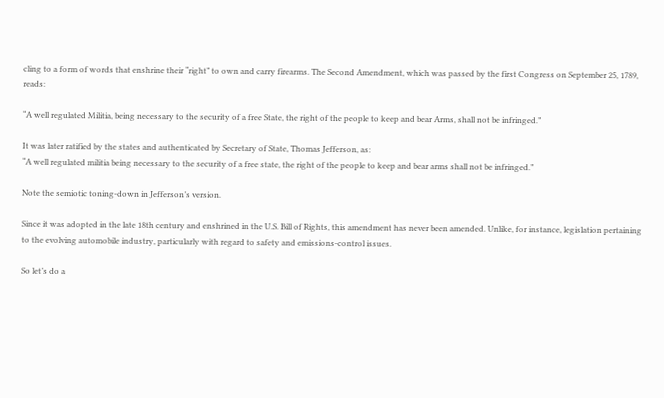cling to a form of words that enshrine their “right” to own and carry firearms. The Second Amendment, which was passed by the first Congress on September 25, 1789, reads:

“A well regulated Militia, being necessary to the security of a free State, the right of the people to keep and bear Arms, shall not be infringed.”

It was later ratified by the states and authenticated by Secretary of State, Thomas Jefferson, as:
“A well regulated militia being necessary to the security of a free state, the right of the people to keep and bear arms shall not be infringed.”

Note the semiotic toning-down in Jefferson’s version.

Since it was adopted in the late 18th century and enshrined in the U.S. Bill of Rights, this amendment has never been amended. Unlike, for instance, legislation pertaining to the evolving automobile industry, particularly with regard to safety and emissions-control issues.

So let’s do a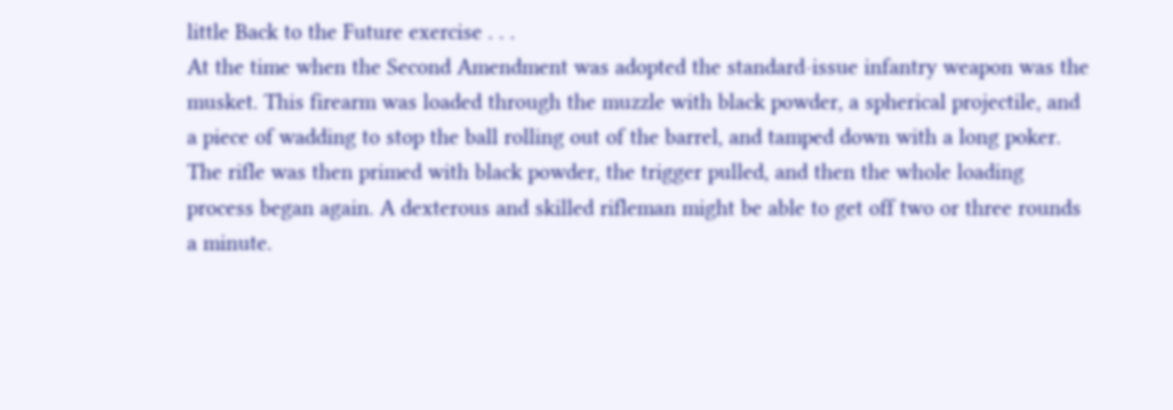little Back to the Future exercise . . .
At the time when the Second Amendment was adopted the standard-issue infantry weapon was the musket. This firearm was loaded through the muzzle with black powder, a spherical projectile, and a piece of wadding to stop the ball rolling out of the barrel, and tamped down with a long poker. The rifle was then primed with black powder, the trigger pulled, and then the whole loading process began again. A dexterous and skilled rifleman might be able to get off two or three rounds a minute.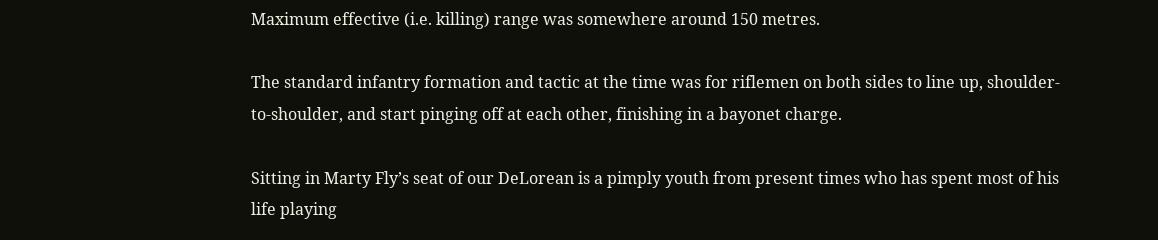Maximum effective (i.e. killing) range was somewhere around 150 metres.

The standard infantry formation and tactic at the time was for riflemen on both sides to line up, shoulder-to-shoulder, and start pinging off at each other, finishing in a bayonet charge.

Sitting in Marty Fly’s seat of our DeLorean is a pimply youth from present times who has spent most of his life playing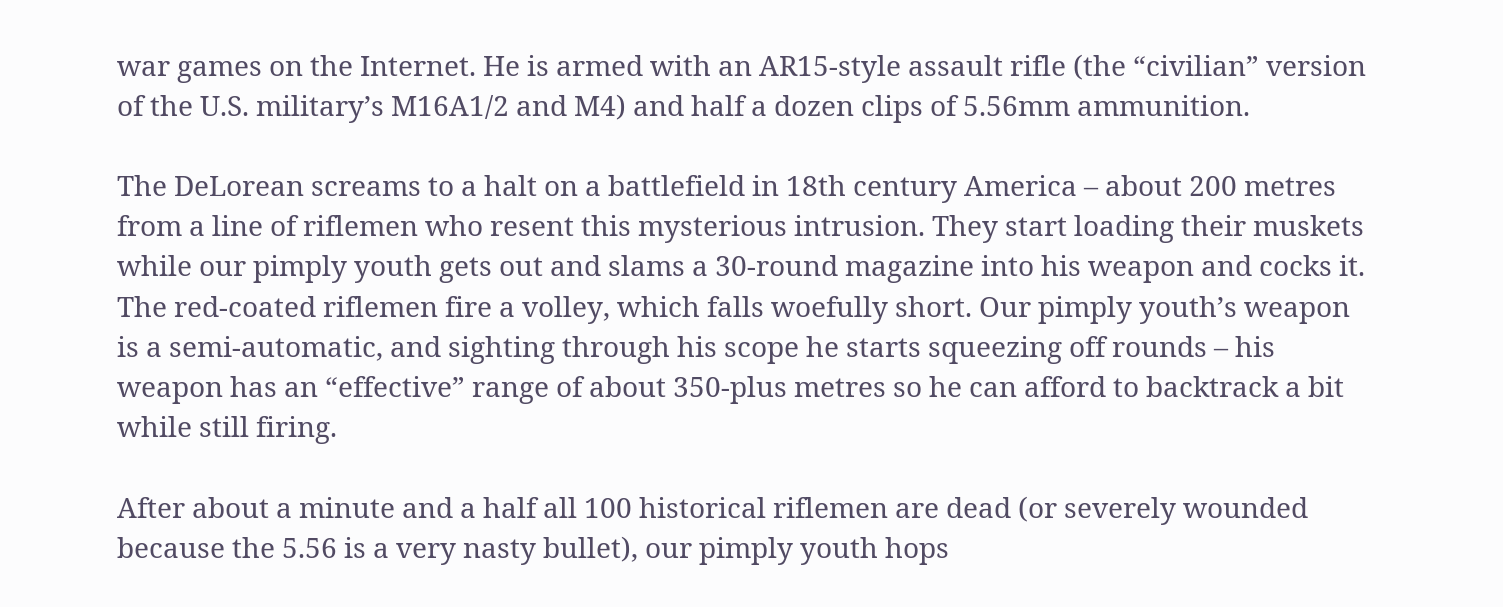war games on the Internet. He is armed with an AR15-style assault rifle (the “civilian” version of the U.S. military’s M16A1/2 and M4) and half a dozen clips of 5.56mm ammunition.

The DeLorean screams to a halt on a battlefield in 18th century America – about 200 metres from a line of riflemen who resent this mysterious intrusion. They start loading their muskets while our pimply youth gets out and slams a 30-round magazine into his weapon and cocks it. The red-coated riflemen fire a volley, which falls woefully short. Our pimply youth’s weapon is a semi-automatic, and sighting through his scope he starts squeezing off rounds – his weapon has an “effective” range of about 350-plus metres so he can afford to backtrack a bit while still firing.

After about a minute and a half all 100 historical riflemen are dead (or severely wounded because the 5.56 is a very nasty bullet), our pimply youth hops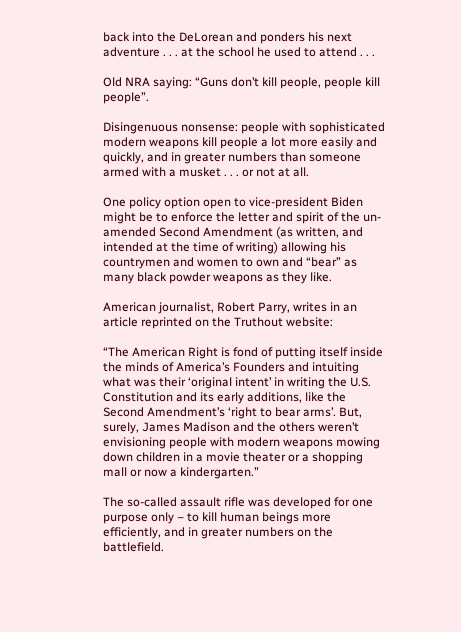back into the DeLorean and ponders his next adventure . . . at the school he used to attend . . .

Old NRA saying: “Guns don’t kill people, people kill people”.

Disingenuous nonsense: people with sophisticated modern weapons kill people a lot more easily and quickly, and in greater numbers than someone armed with a musket . . . or not at all.

One policy option open to vice-president Biden might be to enforce the letter and spirit of the un-amended Second Amendment (as written, and intended at the time of writing) allowing his countrymen and women to own and “bear” as many black powder weapons as they like.

American journalist, Robert Parry, writes in an article reprinted on the Truthout website:

“The American Right is fond of putting itself inside the minds of America’s Founders and intuiting what was their ‘original intent’ in writing the U.S. Constitution and its early additions, like the Second Amendment’s ‘right to bear arms’. But, surely, James Madison and the others weren’t envisioning people with modern weapons mowing down children in a movie theater or a shopping mall or now a kindergarten.”

The so-called assault rifle was developed for one purpose only – to kill human beings more efficiently, and in greater numbers on the battlefield.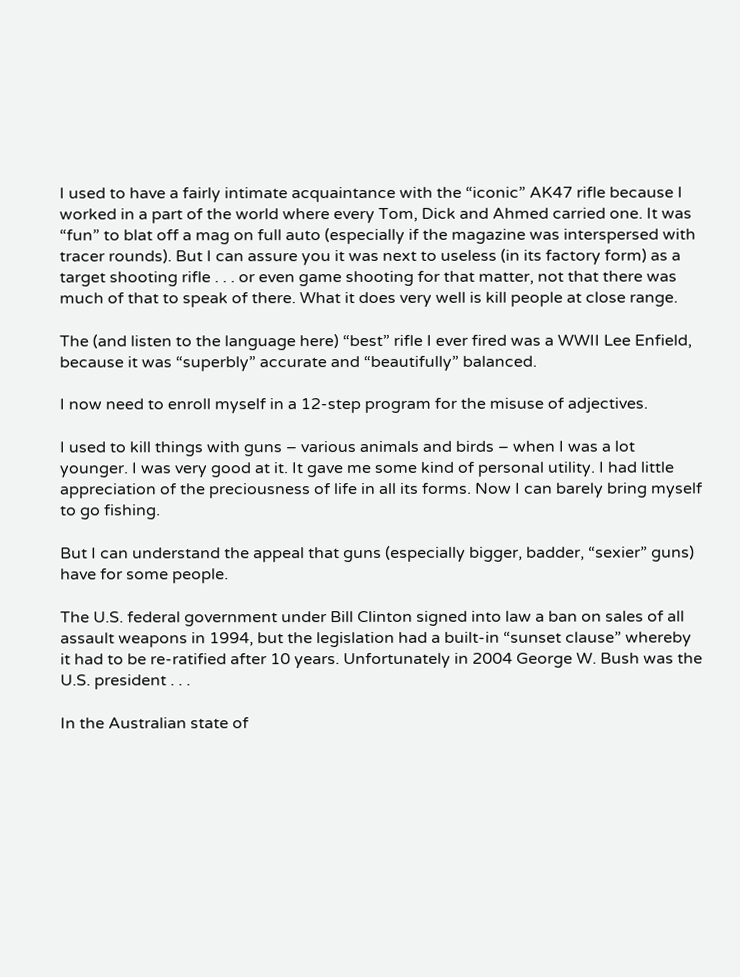I used to have a fairly intimate acquaintance with the “iconic” AK47 rifle because I worked in a part of the world where every Tom, Dick and Ahmed carried one. It was “fun” to blat off a mag on full auto (especially if the magazine was interspersed with tracer rounds). But I can assure you it was next to useless (in its factory form) as a target shooting rifle . . . or even game shooting for that matter, not that there was much of that to speak of there. What it does very well is kill people at close range.

The (and listen to the language here) “best” rifle I ever fired was a WWII Lee Enfield, because it was “superbly” accurate and “beautifully” balanced.

I now need to enroll myself in a 12-step program for the misuse of adjectives.

I used to kill things with guns – various animals and birds – when I was a lot younger. I was very good at it. It gave me some kind of personal utility. I had little appreciation of the preciousness of life in all its forms. Now I can barely bring myself to go fishing.

But I can understand the appeal that guns (especially bigger, badder, “sexier” guns) have for some people.

The U.S. federal government under Bill Clinton signed into law a ban on sales of all assault weapons in 1994, but the legislation had a built-in “sunset clause” whereby it had to be re-ratified after 10 years. Unfortunately in 2004 George W. Bush was the U.S. president . . .

In the Australian state of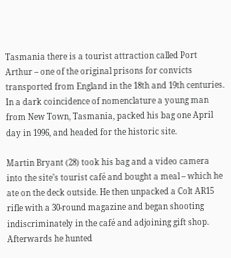Tasmania there is a tourist attraction called Port Arthur – one of the original prisons for convicts transported from England in the 18th and 19th centuries. In a dark coincidence of nomenclature a young man from New Town, Tasmania, packed his bag one April day in 1996, and headed for the historic site.

Martin Bryant (28) took his bag and a video camera into the site’s tourist café and bought a meal – which he ate on the deck outside. He then unpacked a Colt AR15 rifle with a 30-round magazine and began shooting indiscriminately in the café and adjoining gift shop. Afterwards he hunted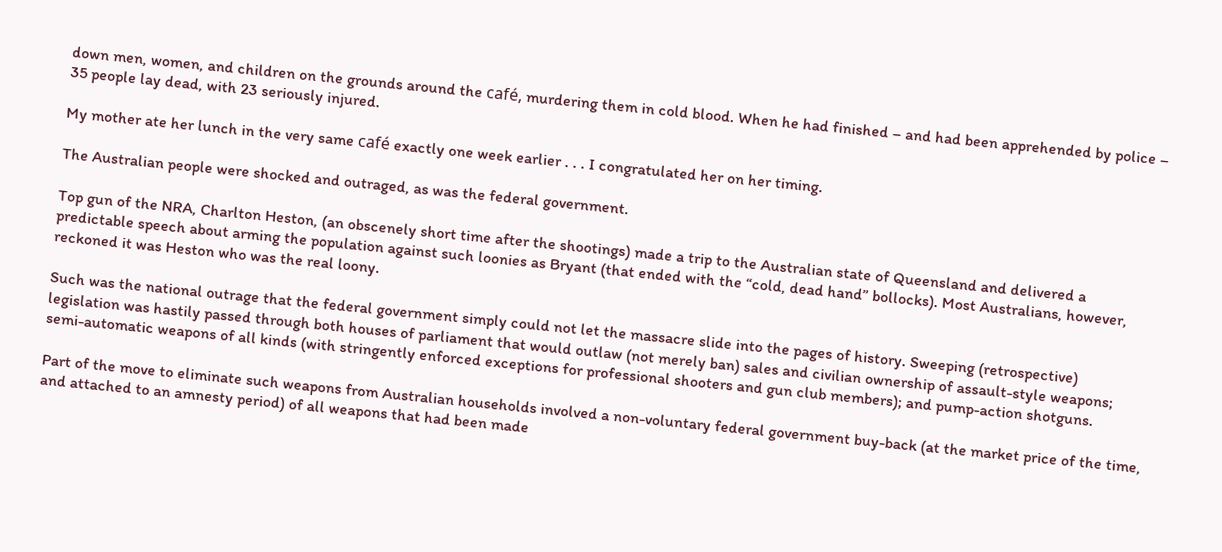down men, women, and children on the grounds around the café, murdering them in cold blood. When he had finished – and had been apprehended by police – 35 people lay dead, with 23 seriously injured.

My mother ate her lunch in the very same café exactly one week earlier . . . I congratulated her on her timing.

The Australian people were shocked and outraged, as was the federal government.

Top gun of the NRA, Charlton Heston, (an obscenely short time after the shootings) made a trip to the Australian state of Queensland and delivered a predictable speech about arming the population against such loonies as Bryant (that ended with the “cold, dead hand” bollocks). Most Australians, however, reckoned it was Heston who was the real loony.

Such was the national outrage that the federal government simply could not let the massacre slide into the pages of history. Sweeping (retrospective) legislation was hastily passed through both houses of parliament that would outlaw (not merely ban) sales and civilian ownership of assault-style weapons; semi-automatic weapons of all kinds (with stringently enforced exceptions for professional shooters and gun club members); and pump-action shotguns.

Part of the move to eliminate such weapons from Australian households involved a non-voluntary federal government buy-back (at the market price of the time, and attached to an amnesty period) of all weapons that had been made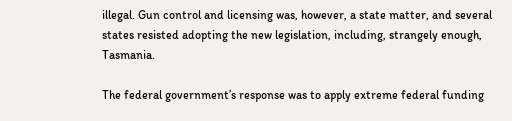illegal. Gun control and licensing was, however, a state matter, and several states resisted adopting the new legislation, including, strangely enough, Tasmania.

The federal government’s response was to apply extreme federal funding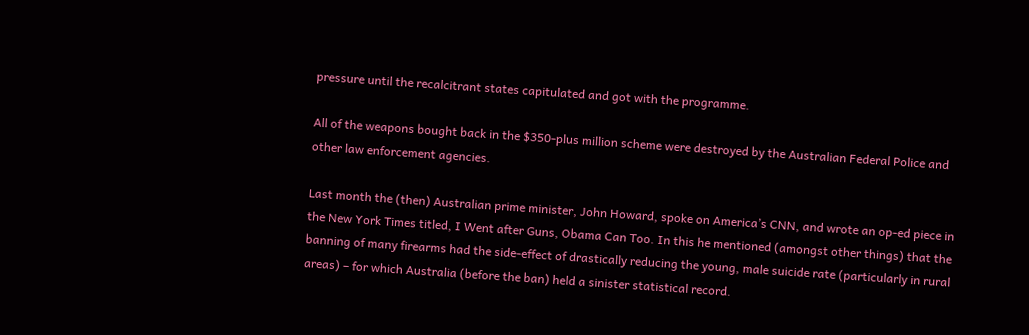pressure until the recalcitrant states capitulated and got with the programme.

All of the weapons bought back in the $350-plus million scheme were destroyed by the Australian Federal Police and other law enforcement agencies.

Last month the (then) Australian prime minister, John Howard, spoke on America’s CNN, and wrote an op-ed piece in the New York Times titled, I Went after Guns, Obama Can Too. In this he mentioned (amongst other things) that the banning of many firearms had the side-effect of drastically reducing the young, male suicide rate (particularly in rural areas) – for which Australia (before the ban) held a sinister statistical record.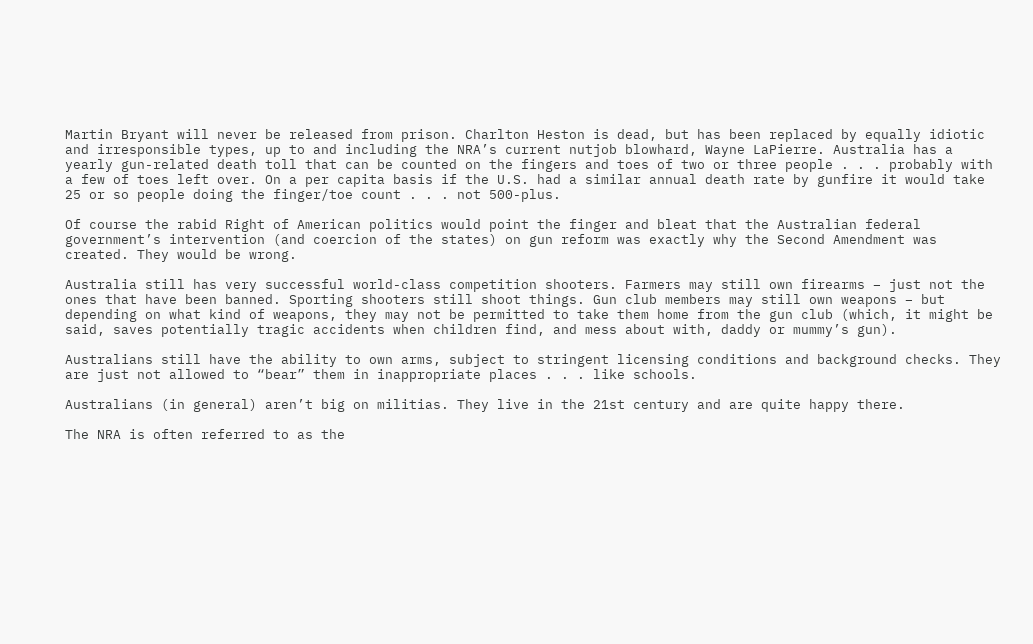Martin Bryant will never be released from prison. Charlton Heston is dead, but has been replaced by equally idiotic and irresponsible types, up to and including the NRA’s current nutjob blowhard, Wayne LaPierre. Australia has a yearly gun-related death toll that can be counted on the fingers and toes of two or three people . . . probably with a few of toes left over. On a per capita basis if the U.S. had a similar annual death rate by gunfire it would take 25 or so people doing the finger/toe count . . . not 500-plus.

Of course the rabid Right of American politics would point the finger and bleat that the Australian federal government’s intervention (and coercion of the states) on gun reform was exactly why the Second Amendment was created. They would be wrong.

Australia still has very successful world-class competition shooters. Farmers may still own firearms – just not the ones that have been banned. Sporting shooters still shoot things. Gun club members may still own weapons – but depending on what kind of weapons, they may not be permitted to take them home from the gun club (which, it might be said, saves potentially tragic accidents when children find, and mess about with, daddy or mummy’s gun).

Australians still have the ability to own arms, subject to stringent licensing conditions and background checks. They are just not allowed to “bear” them in inappropriate places . . . like schools.

Australians (in general) aren’t big on militias. They live in the 21st century and are quite happy there.

The NRA is often referred to as the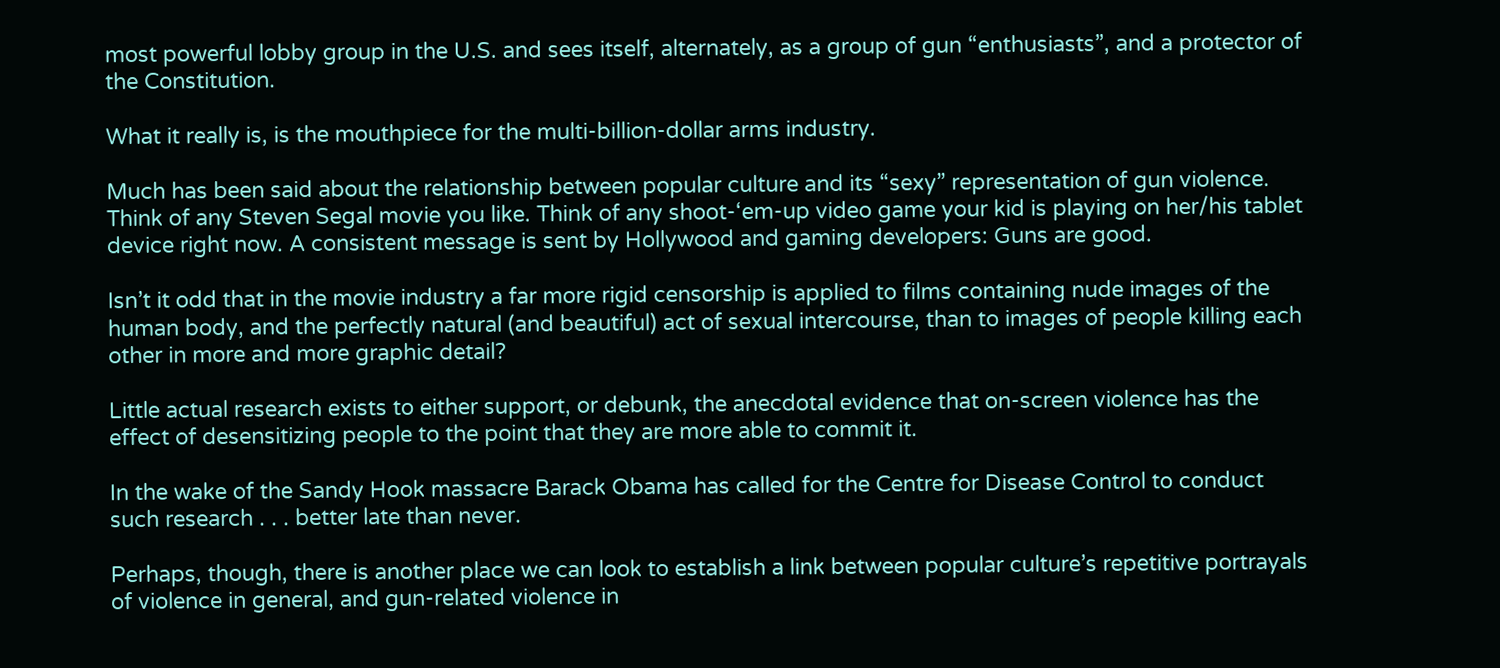most powerful lobby group in the U.S. and sees itself, alternately, as a group of gun “enthusiasts”, and a protector of the Constitution.

What it really is, is the mouthpiece for the multi-billion-dollar arms industry.

Much has been said about the relationship between popular culture and its “sexy” representation of gun violence. Think of any Steven Segal movie you like. Think of any shoot-‘em-up video game your kid is playing on her/his tablet device right now. A consistent message is sent by Hollywood and gaming developers: Guns are good.

Isn’t it odd that in the movie industry a far more rigid censorship is applied to films containing nude images of the human body, and the perfectly natural (and beautiful) act of sexual intercourse, than to images of people killing each other in more and more graphic detail?

Little actual research exists to either support, or debunk, the anecdotal evidence that on-screen violence has the effect of desensitizing people to the point that they are more able to commit it.

In the wake of the Sandy Hook massacre Barack Obama has called for the Centre for Disease Control to conduct such research . . . better late than never.

Perhaps, though, there is another place we can look to establish a link between popular culture’s repetitive portrayals of violence in general, and gun-related violence in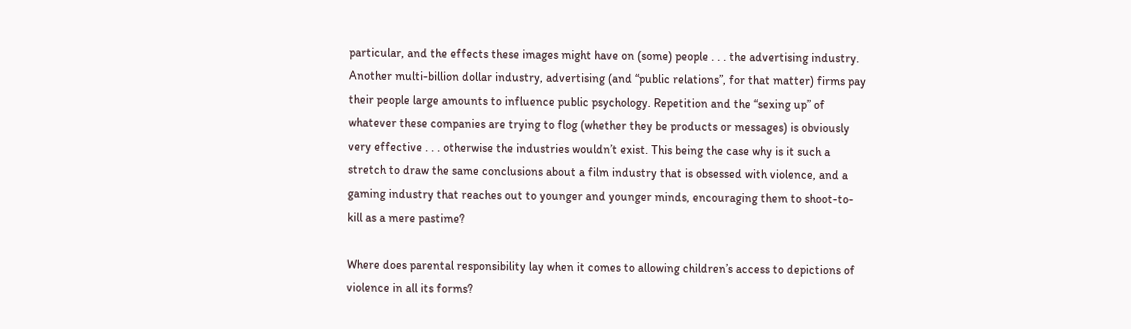particular, and the effects these images might have on (some) people . . . the advertising industry. Another multi-billion dollar industry, advertising (and “public relations”, for that matter) firms pay their people large amounts to influence public psychology. Repetition and the “sexing up” of whatever these companies are trying to flog (whether they be products or messages) is obviously very effective . . . otherwise the industries wouldn’t exist. This being the case why is it such a stretch to draw the same conclusions about a film industry that is obsessed with violence, and a gaming industry that reaches out to younger and younger minds, encouraging them to shoot-to-kill as a mere pastime?

Where does parental responsibility lay when it comes to allowing children’s access to depictions of violence in all its forms?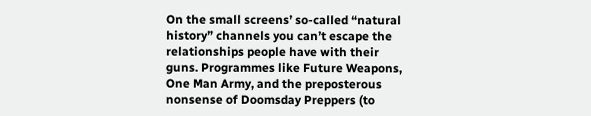On the small screens’ so-called “natural history” channels you can’t escape the relationships people have with their guns. Programmes like Future Weapons, One Man Army, and the preposterous nonsense of Doomsday Preppers (to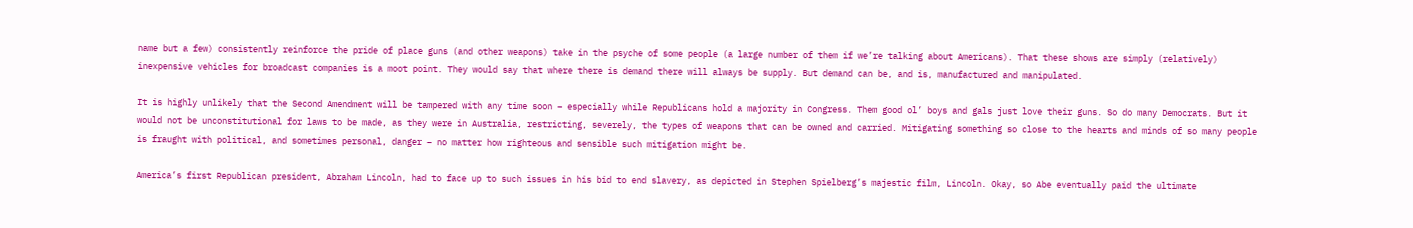name but a few) consistently reinforce the pride of place guns (and other weapons) take in the psyche of some people (a large number of them if we’re talking about Americans). That these shows are simply (relatively) inexpensive vehicles for broadcast companies is a moot point. They would say that where there is demand there will always be supply. But demand can be, and is, manufactured and manipulated.

It is highly unlikely that the Second Amendment will be tampered with any time soon – especially while Republicans hold a majority in Congress. Them good ol’ boys and gals just love their guns. So do many Democrats. But it would not be unconstitutional for laws to be made, as they were in Australia, restricting, severely, the types of weapons that can be owned and carried. Mitigating something so close to the hearts and minds of so many people is fraught with political, and sometimes personal, danger – no matter how righteous and sensible such mitigation might be.

America’s first Republican president, Abraham Lincoln, had to face up to such issues in his bid to end slavery, as depicted in Stephen Spielberg’s majestic film, Lincoln. Okay, so Abe eventually paid the ultimate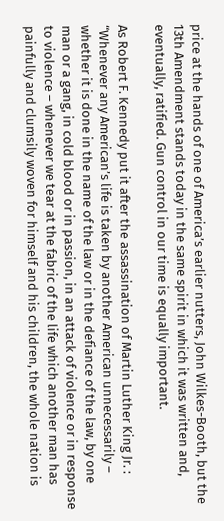price at the hands of one of America’s earlier nutters, John Wilkes-Booth, but the 13th Amendment stands today in the same spirit in which it was written and, eventually, ratified. Gun control in our time is equally important.

As Robert F. Kennedy put it after the assassination of Martin Luther King Jr. : “Whenever any American’s life is taken by another American unnecessarily – whether it is done in the name of the law or in the defiance of the law, by one man or a gang, in cold blood or in passion, in an attack of violence or in response to violence – whenever we tear at the fabric of the life which another man has painfully and clumsily woven for himself and his children, the whole nation is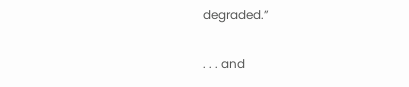degraded.”

. . . and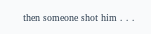then someone shot him . . .